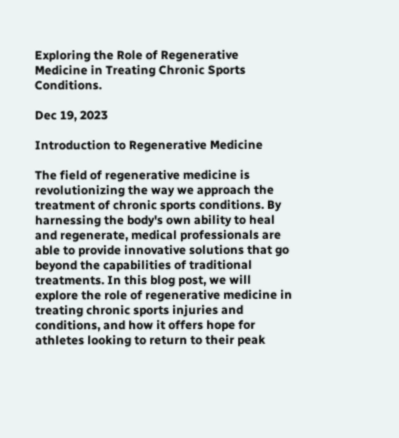Exploring the Role of Regenerative Medicine in Treating Chronic Sports Conditions.

Dec 19, 2023

Introduction to Regenerative Medicine

The field of regenerative medicine is revolutionizing the way we approach the treatment of chronic sports conditions. By harnessing the body's own ability to heal and regenerate, medical professionals are able to provide innovative solutions that go beyond the capabilities of traditional treatments. In this blog post, we will explore the role of regenerative medicine in treating chronic sports injuries and conditions, and how it offers hope for athletes looking to return to their peak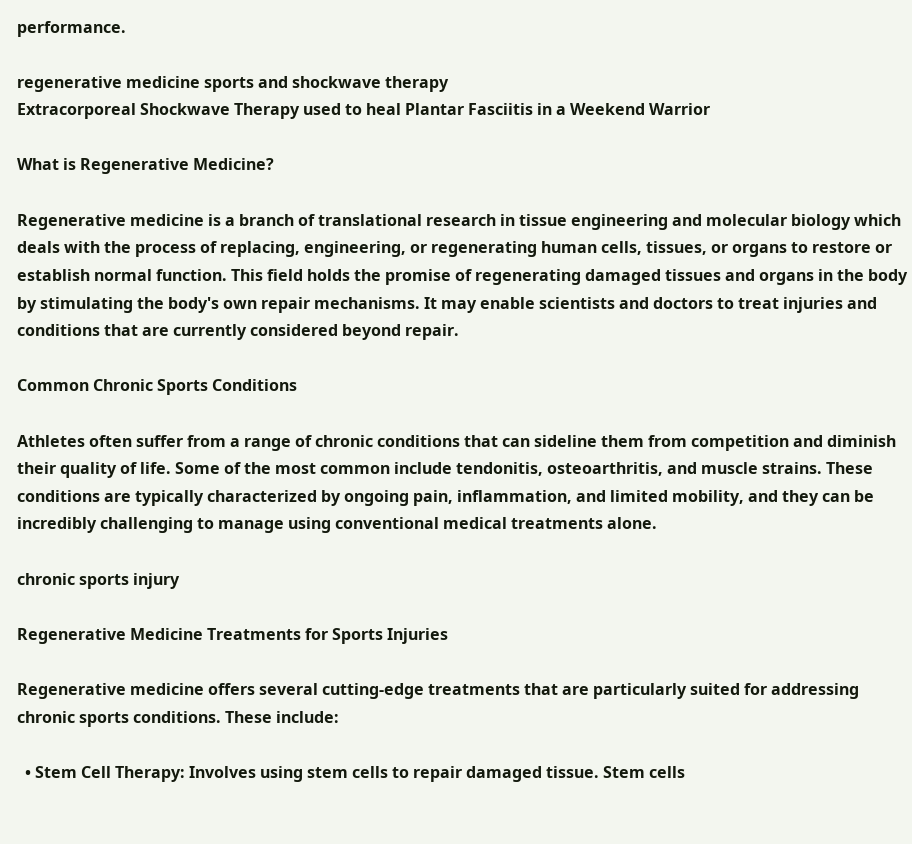performance.

regenerative medicine sports and shockwave therapy
Extracorporeal Shockwave Therapy used to heal Plantar Fasciitis in a Weekend Warrior

What is Regenerative Medicine?

Regenerative medicine is a branch of translational research in tissue engineering and molecular biology which deals with the process of replacing, engineering, or regenerating human cells, tissues, or organs to restore or establish normal function. This field holds the promise of regenerating damaged tissues and organs in the body by stimulating the body's own repair mechanisms. It may enable scientists and doctors to treat injuries and conditions that are currently considered beyond repair.

Common Chronic Sports Conditions

Athletes often suffer from a range of chronic conditions that can sideline them from competition and diminish their quality of life. Some of the most common include tendonitis, osteoarthritis, and muscle strains. These conditions are typically characterized by ongoing pain, inflammation, and limited mobility, and they can be incredibly challenging to manage using conventional medical treatments alone.

chronic sports injury

Regenerative Medicine Treatments for Sports Injuries

Regenerative medicine offers several cutting-edge treatments that are particularly suited for addressing chronic sports conditions. These include:

  • Stem Cell Therapy: Involves using stem cells to repair damaged tissue. Stem cells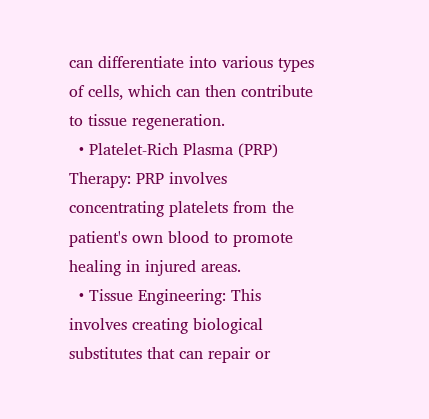can differentiate into various types of cells, which can then contribute to tissue regeneration.
  • Platelet-Rich Plasma (PRP) Therapy: PRP involves concentrating platelets from the patient's own blood to promote healing in injured areas.
  • Tissue Engineering: This involves creating biological substitutes that can repair or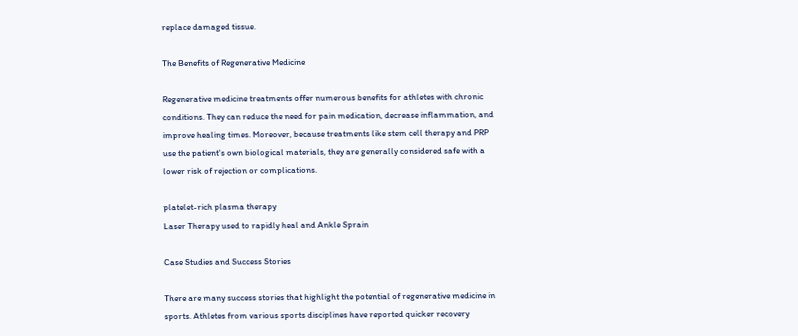replace damaged tissue.

The Benefits of Regenerative Medicine

Regenerative medicine treatments offer numerous benefits for athletes with chronic conditions. They can reduce the need for pain medication, decrease inflammation, and improve healing times. Moreover, because treatments like stem cell therapy and PRP use the patient's own biological materials, they are generally considered safe with a lower risk of rejection or complications.

platelet-rich plasma therapy
Laser Therapy used to rapidly heal and Ankle Sprain

Case Studies and Success Stories

There are many success stories that highlight the potential of regenerative medicine in sports. Athletes from various sports disciplines have reported quicker recovery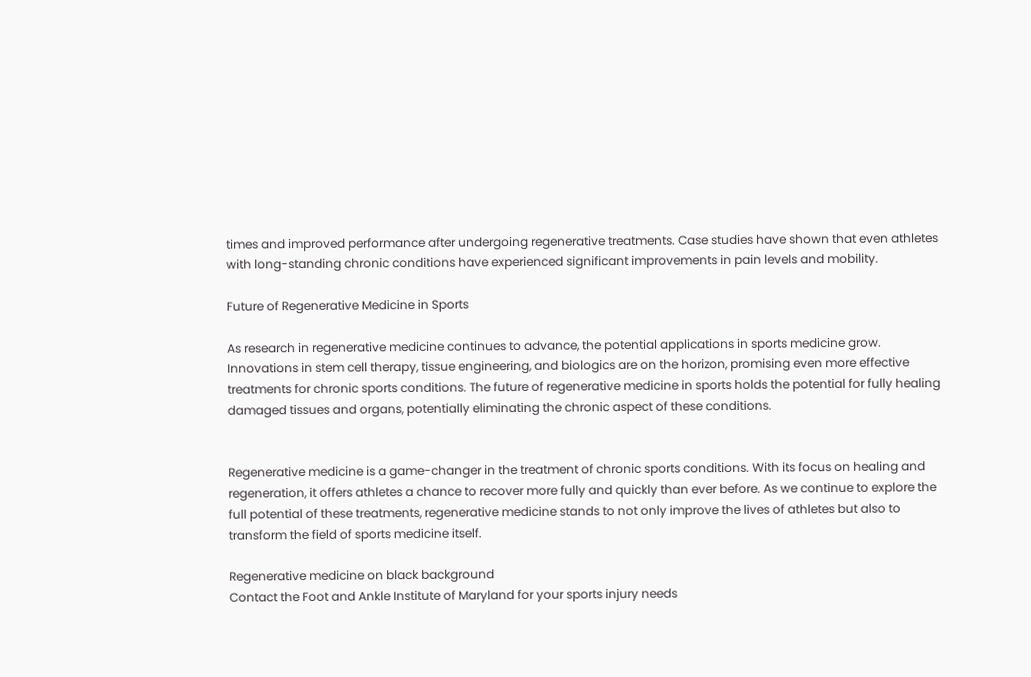times and improved performance after undergoing regenerative treatments. Case studies have shown that even athletes with long-standing chronic conditions have experienced significant improvements in pain levels and mobility.

Future of Regenerative Medicine in Sports

As research in regenerative medicine continues to advance, the potential applications in sports medicine grow. Innovations in stem cell therapy, tissue engineering, and biologics are on the horizon, promising even more effective treatments for chronic sports conditions. The future of regenerative medicine in sports holds the potential for fully healing damaged tissues and organs, potentially eliminating the chronic aspect of these conditions.


Regenerative medicine is a game-changer in the treatment of chronic sports conditions. With its focus on healing and regeneration, it offers athletes a chance to recover more fully and quickly than ever before. As we continue to explore the full potential of these treatments, regenerative medicine stands to not only improve the lives of athletes but also to transform the field of sports medicine itself.

Regenerative medicine on black background
Contact the Foot and Ankle Institute of Maryland for your sports injury needs